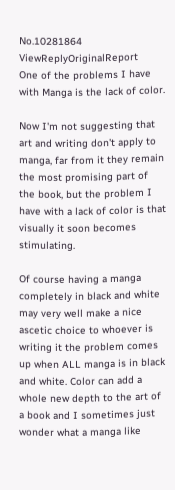No.10281864 ViewReplyOriginalReport
One of the problems I have with Manga is the lack of color.

Now I'm not suggesting that art and writing don't apply to manga, far from it they remain the most promising part of the book, but the problem I have with a lack of color is that visually it soon becomes stimulating.

Of course having a manga completely in black and white may very well make a nice ascetic choice to whoever is writing it the problem comes up when ALL manga is in black and white. Color can add a whole new depth to the art of a book and I sometimes just wonder what a manga like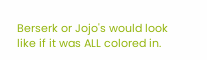Berserk or Jojo's would look like if it was ALL colored in.